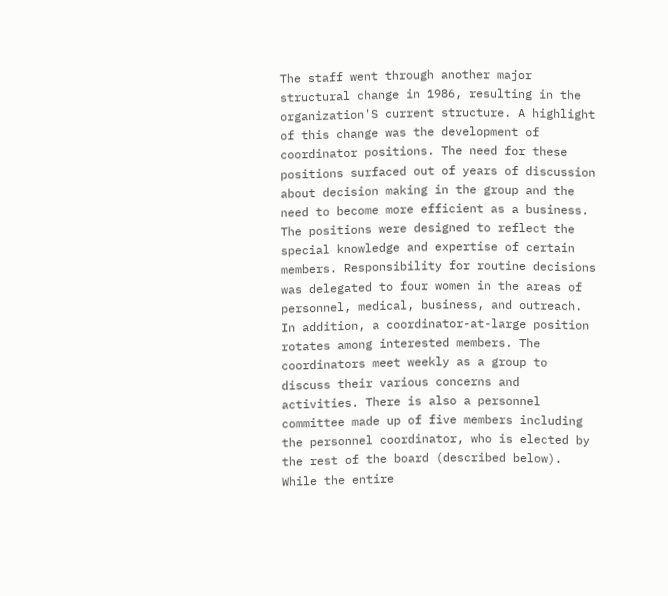The staff went through another major structural change in 1986, resulting in the organization'S current structure. A highlight of this change was the development of coordinator positions. The need for these positions surfaced out of years of discussion about decision making in the group and the need to become more efficient as a business. The positions were designed to reflect the special knowledge and expertise of certain members. Responsibility for routine decisions was delegated to four women in the areas of personnel, medical, business, and outreach. In addition, a coordinator-at-large position rotates among interested members. The coordinators meet weekly as a group to discuss their various concerns and activities. There is also a personnel committee made up of five members including the personnel coordinator, who is elected by the rest of the board (described below). While the entire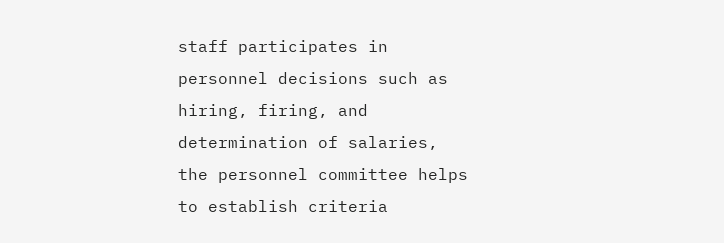staff participates in personnel decisions such as hiring, firing, and determination of salaries, the personnel committee helps to establish criteria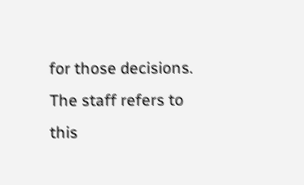for those decisions. The staff refers to this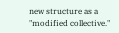new structure as a "modified collective."